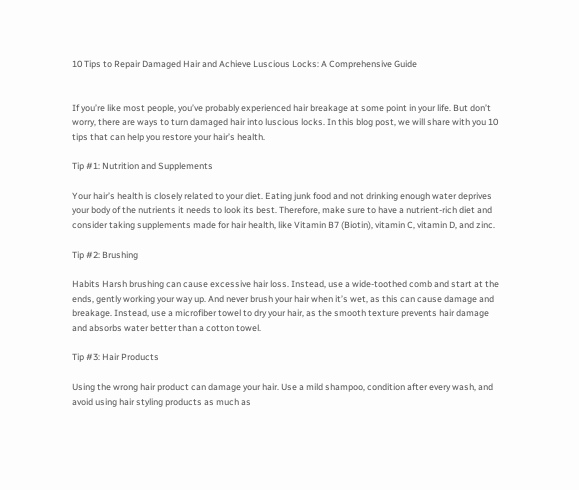10 Tips to Repair Damaged Hair and Achieve Luscious Locks: A Comprehensive Guide


If you’re like most people, you’ve probably experienced hair breakage at some point in your life. But don’t worry, there are ways to turn damaged hair into luscious locks. In this blog post, we will share with you 10 tips that can help you restore your hair’s health.

Tip #1: Nutrition and Supplements

Your hair’s health is closely related to your diet. Eating junk food and not drinking enough water deprives your body of the nutrients it needs to look its best. Therefore, make sure to have a nutrient-rich diet and consider taking supplements made for hair health, like Vitamin B7 (Biotin), vitamin C, vitamin D, and zinc.

Tip #2: Brushing

Habits Harsh brushing can cause excessive hair loss. Instead, use a wide-toothed comb and start at the ends, gently working your way up. And never brush your hair when it’s wet, as this can cause damage and breakage. Instead, use a microfiber towel to dry your hair, as the smooth texture prevents hair damage and absorbs water better than a cotton towel.

Tip #3: Hair Products

Using the wrong hair product can damage your hair. Use a mild shampoo, condition after every wash, and avoid using hair styling products as much as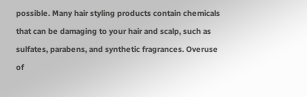possible. Many hair styling products contain chemicals that can be damaging to your hair and scalp, such as sulfates, parabens, and synthetic fragrances. Overuse of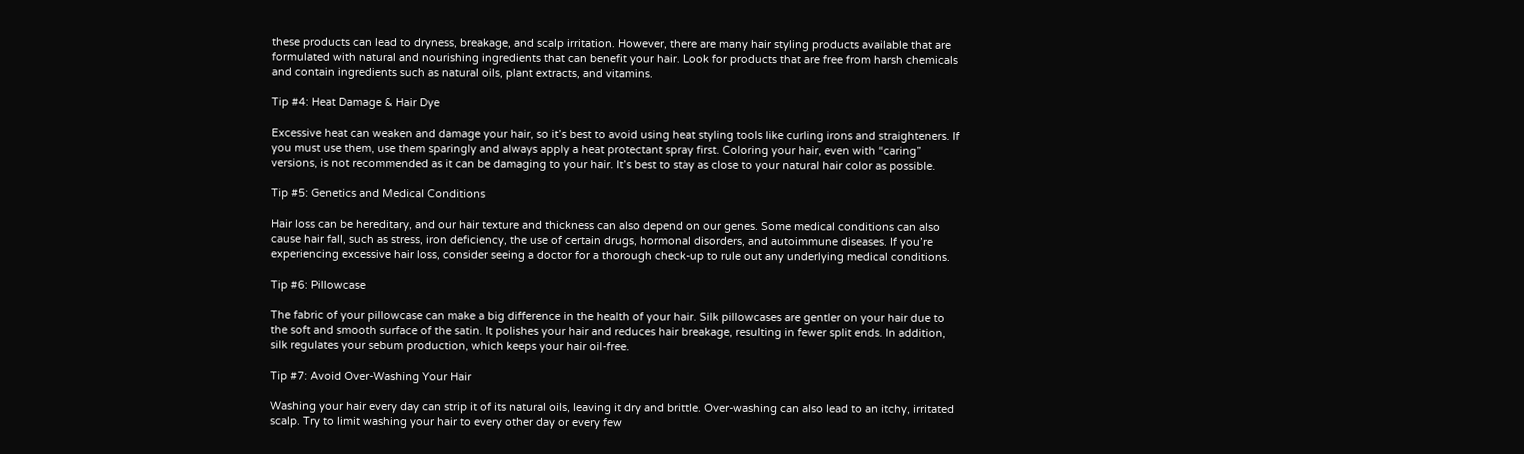these products can lead to dryness, breakage, and scalp irritation. However, there are many hair styling products available that are formulated with natural and nourishing ingredients that can benefit your hair. Look for products that are free from harsh chemicals and contain ingredients such as natural oils, plant extracts, and vitamins.

Tip #4: Heat Damage & Hair Dye

Excessive heat can weaken and damage your hair, so it’s best to avoid using heat styling tools like curling irons and straighteners. If you must use them, use them sparingly and always apply a heat protectant spray first. Coloring your hair, even with “caring” versions, is not recommended as it can be damaging to your hair. It’s best to stay as close to your natural hair color as possible.

Tip #5: Genetics and Medical Conditions

Hair loss can be hereditary, and our hair texture and thickness can also depend on our genes. Some medical conditions can also cause hair fall, such as stress, iron deficiency, the use of certain drugs, hormonal disorders, and autoimmune diseases. If you’re experiencing excessive hair loss, consider seeing a doctor for a thorough check-up to rule out any underlying medical conditions.

Tip #6: Pillowcase

The fabric of your pillowcase can make a big difference in the health of your hair. Silk pillowcases are gentler on your hair due to the soft and smooth surface of the satin. It polishes your hair and reduces hair breakage, resulting in fewer split ends. In addition, silk regulates your sebum production, which keeps your hair oil-free.

Tip #7: Avoid Over-Washing Your Hair

Washing your hair every day can strip it of its natural oils, leaving it dry and brittle. Over-washing can also lead to an itchy, irritated scalp. Try to limit washing your hair to every other day or every few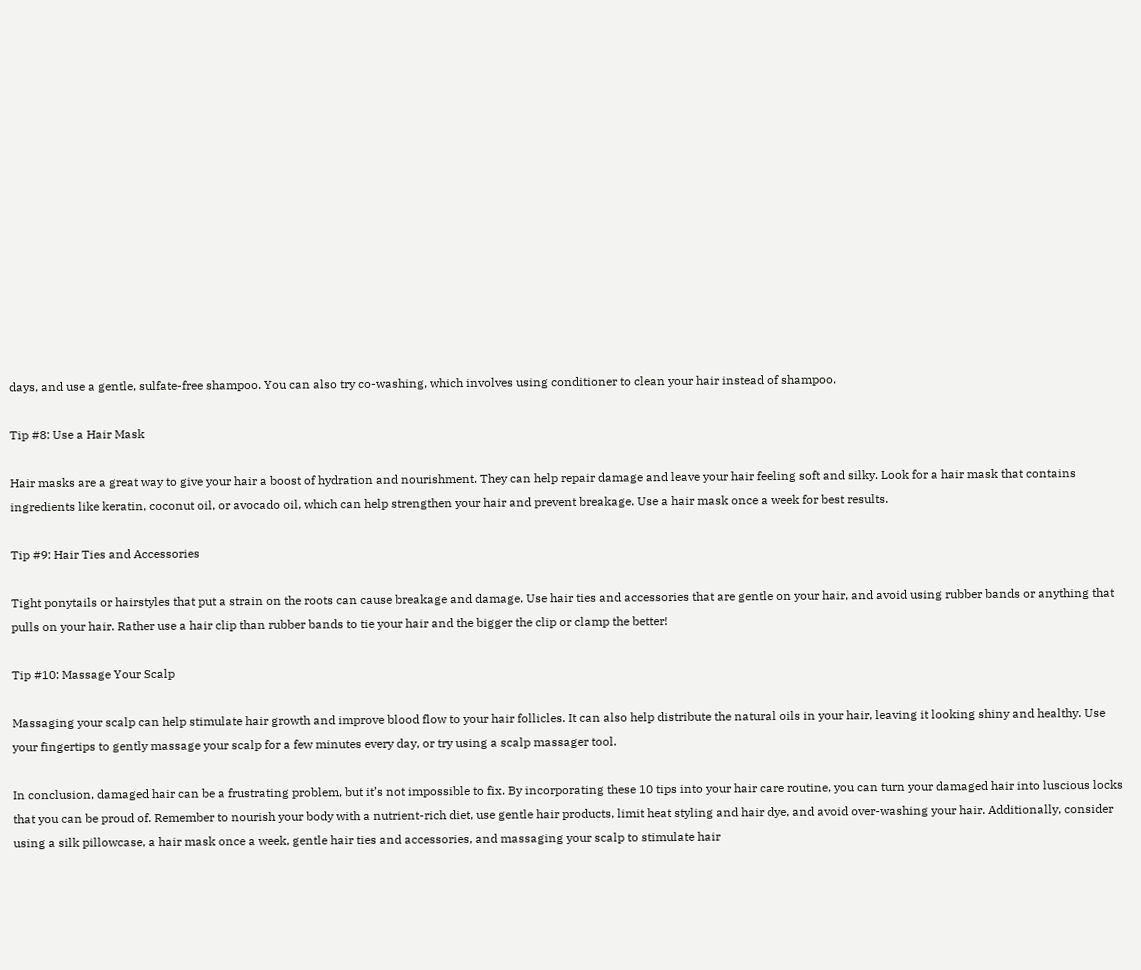days, and use a gentle, sulfate-free shampoo. You can also try co-washing, which involves using conditioner to clean your hair instead of shampoo.

Tip #8: Use a Hair Mask

Hair masks are a great way to give your hair a boost of hydration and nourishment. They can help repair damage and leave your hair feeling soft and silky. Look for a hair mask that contains ingredients like keratin, coconut oil, or avocado oil, which can help strengthen your hair and prevent breakage. Use a hair mask once a week for best results.

Tip #9: Hair Ties and Accessories

Tight ponytails or hairstyles that put a strain on the roots can cause breakage and damage. Use hair ties and accessories that are gentle on your hair, and avoid using rubber bands or anything that pulls on your hair. Rather use a hair clip than rubber bands to tie your hair and the bigger the clip or clamp the better!

Tip #10: Massage Your Scalp

Massaging your scalp can help stimulate hair growth and improve blood flow to your hair follicles. It can also help distribute the natural oils in your hair, leaving it looking shiny and healthy. Use your fingertips to gently massage your scalp for a few minutes every day, or try using a scalp massager tool.

In conclusion, damaged hair can be a frustrating problem, but it’s not impossible to fix. By incorporating these 10 tips into your hair care routine, you can turn your damaged hair into luscious locks that you can be proud of. Remember to nourish your body with a nutrient-rich diet, use gentle hair products, limit heat styling and hair dye, and avoid over-washing your hair. Additionally, consider using a silk pillowcase, a hair mask once a week, gentle hair ties and accessories, and massaging your scalp to stimulate hair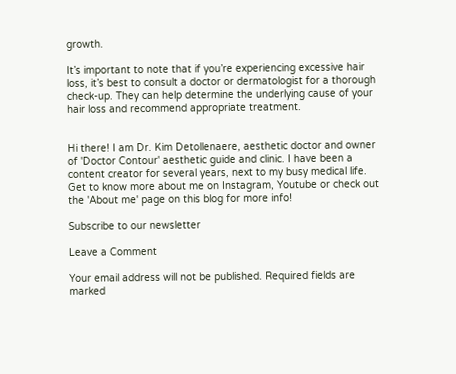growth.

It’s important to note that if you’re experiencing excessive hair loss, it’s best to consult a doctor or dermatologist for a thorough check-up. They can help determine the underlying cause of your hair loss and recommend appropriate treatment.


Hi there! I am Dr. Kim Detollenaere, aesthetic doctor and owner of 'Doctor Contour' aesthetic guide and clinic. I have been a content creator for several years, next to my busy medical life. Get to know more about me on Instagram, Youtube or check out the 'About me' page on this blog for more info!

Subscribe to our newsletter

Leave a Comment

Your email address will not be published. Required fields are marked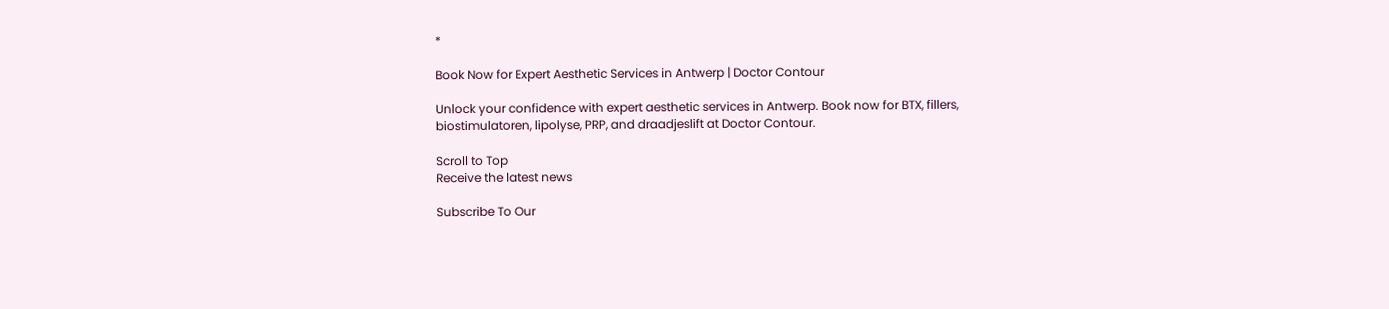*

Book Now for Expert Aesthetic Services in Antwerp | Doctor Contour

Unlock your confidence with expert aesthetic services in Antwerp. Book now for BTX, fillers, biostimulatoren, lipolyse, PRP, and draadjeslift at Doctor Contour.

Scroll to Top
Receive the latest news

Subscribe To Our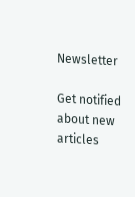Newsletter

Get notified about new articles